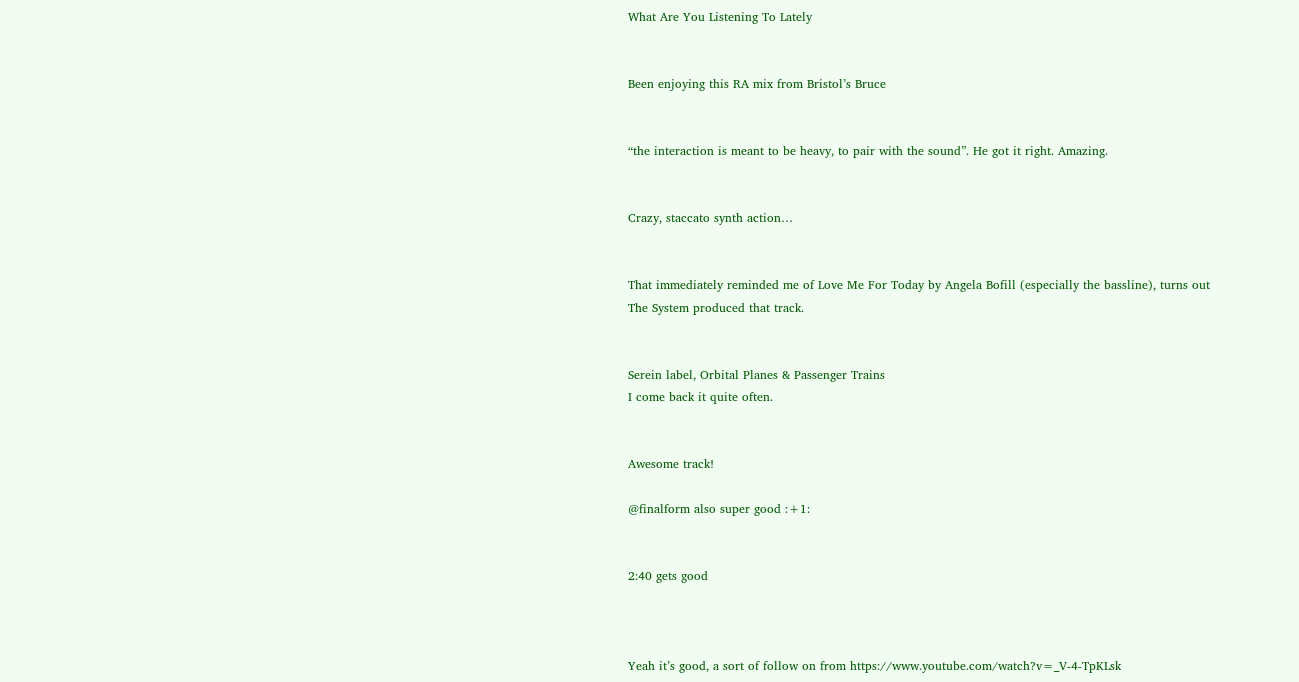What Are You Listening To Lately


Been enjoying this RA mix from Bristol’s Bruce


“the interaction is meant to be heavy, to pair with the sound”. He got it right. Amazing.


Crazy, staccato synth action…


That immediately reminded me of Love Me For Today by Angela Bofill (especially the bassline), turns out The System produced that track.


Serein label, Orbital Planes & Passenger Trains
I come back it quite often.


Awesome track!

@finalform also super good :+1:


2:40 gets good



Yeah it’s good, a sort of follow on from https://www.youtube.com/watch?v=_V-4-TpKLsk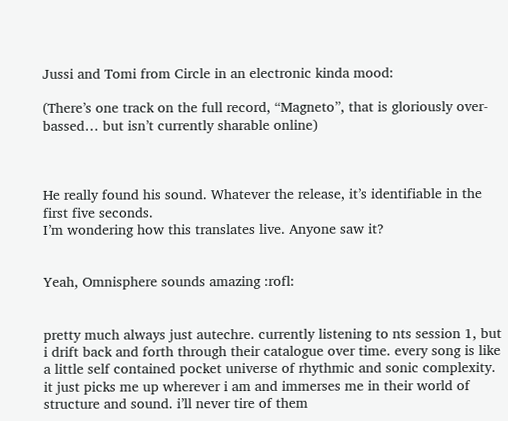Jussi and Tomi from Circle in an electronic kinda mood:

(There’s one track on the full record, “Magneto”, that is gloriously over-bassed… but isn’t currently sharable online)



He really found his sound. Whatever the release, it’s identifiable in the first five seconds.
I’m wondering how this translates live. Anyone saw it?


Yeah, Omnisphere sounds amazing :rofl:


pretty much always just autechre. currently listening to nts session 1, but i drift back and forth through their catalogue over time. every song is like a little self contained pocket universe of rhythmic and sonic complexity. it just picks me up wherever i am and immerses me in their world of structure and sound. i’ll never tire of them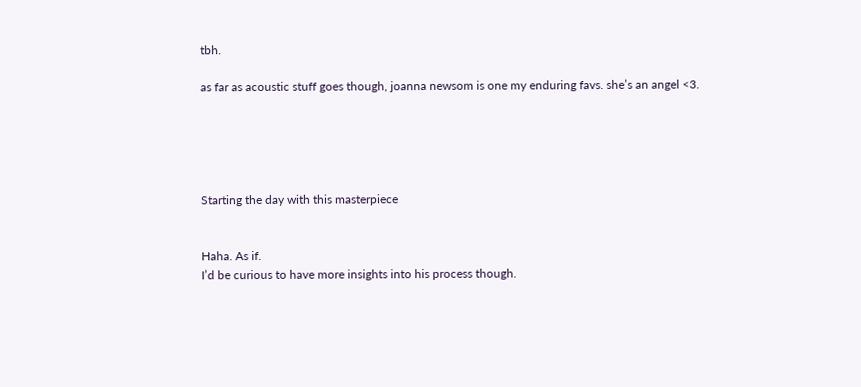tbh.

as far as acoustic stuff goes though, joanna newsom is one my enduring favs. she’s an angel <3.





Starting the day with this masterpiece


Haha. As if.
I’d be curious to have more insights into his process though.